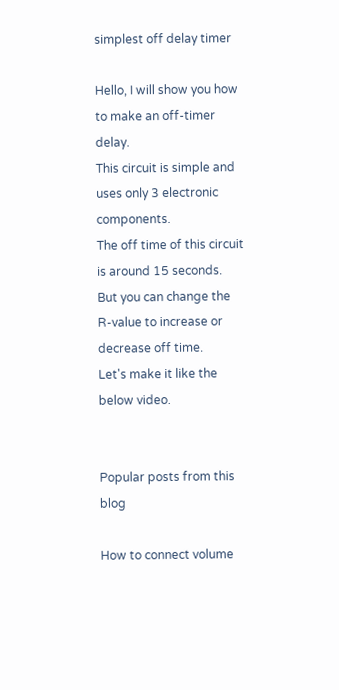simplest off delay timer

Hello, I will show you how to make an off-timer delay.
This circuit is simple and uses only 3 electronic components.
The off time of this circuit is around 15 seconds.
But you can change the R-value to increase or decrease off time.
Let's make it like the below video.


Popular posts from this blog

How to connect volume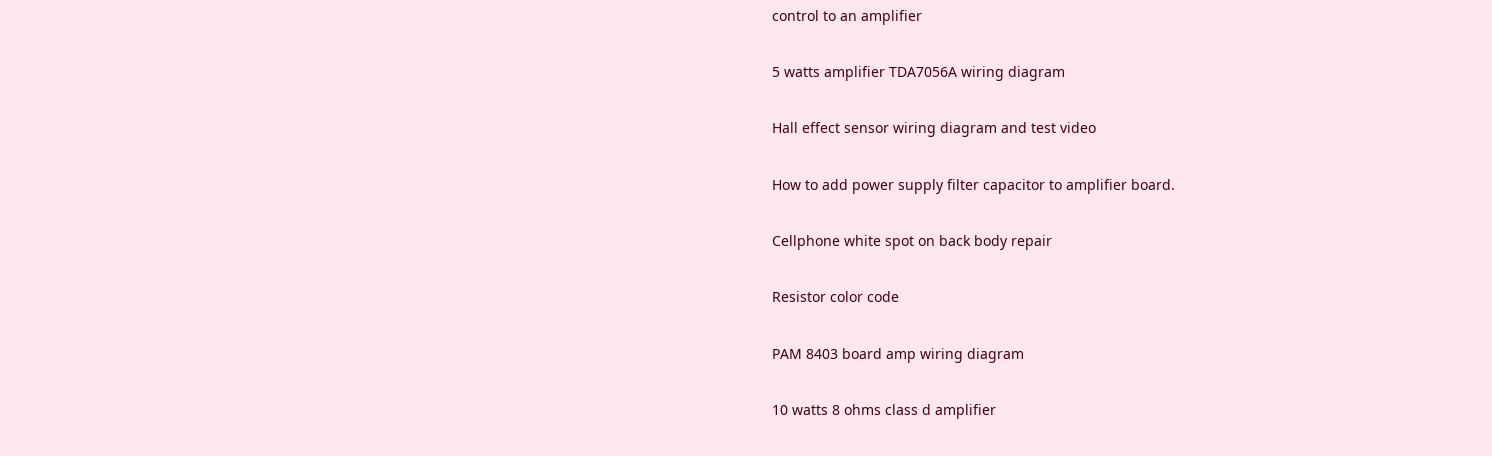control to an amplifier

5 watts amplifier TDA7056A wiring diagram

Hall effect sensor wiring diagram and test video

How to add power supply filter capacitor to amplifier board.

Cellphone white spot on back body repair

Resistor color code

PAM 8403 board amp wiring diagram

10 watts 8 ohms class d amplifier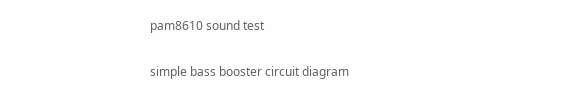pam8610 sound test

simple bass booster circuit diagram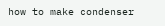how to make condenser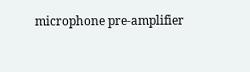microphone pre-amplifier